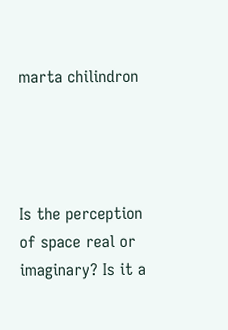marta chilindron




Is the perception of space real or imaginary? Is it a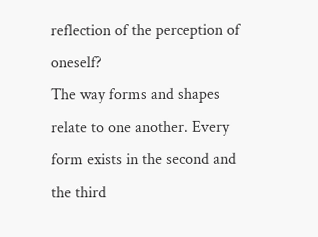reflection of the perception of oneself?
The way forms and shapes relate to one another. Every form exists in the second and the third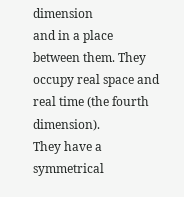dimension
and in a place between them. They occupy real space and real time (the fourth dimension).
They have a symmetrical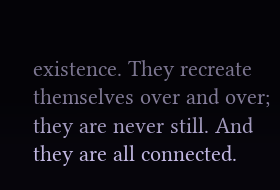existence. They recreate themselves over and over;
they are never still. And they are all connected.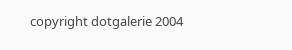copyright dotgalerie 2004